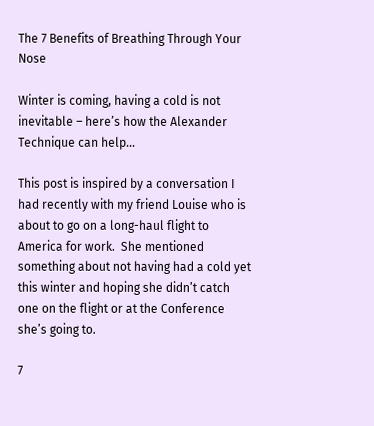The 7 Benefits of Breathing Through Your Nose

Winter is coming, having a cold is not inevitable – here’s how the Alexander Technique can help…

This post is inspired by a conversation I had recently with my friend Louise who is about to go on a long-haul flight to America for work.  She mentioned something about not having had a cold yet this winter and hoping she didn’t catch one on the flight or at the Conference she’s going to.

7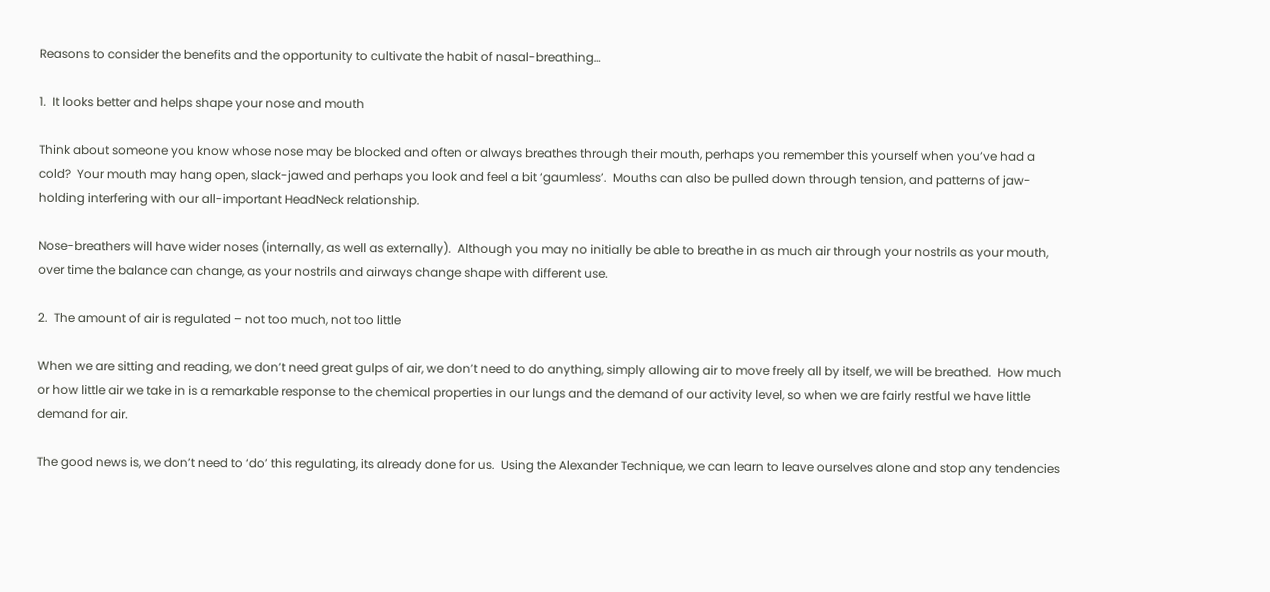Reasons to consider the benefits and the opportunity to cultivate the habit of nasal-breathing…

1.  It looks better and helps shape your nose and mouth

Think about someone you know whose nose may be blocked and often or always breathes through their mouth, perhaps you remember this yourself when you’ve had a cold?  Your mouth may hang open, slack-jawed and perhaps you look and feel a bit ‘gaumless’.  Mouths can also be pulled down through tension, and patterns of jaw-holding interfering with our all-important HeadNeck relationship.

Nose-breathers will have wider noses (internally, as well as externally).  Although you may no initially be able to breathe in as much air through your nostrils as your mouth, over time the balance can change, as your nostrils and airways change shape with different use.

2.  The amount of air is regulated – not too much, not too little

When we are sitting and reading, we don’t need great gulps of air, we don’t need to do anything, simply allowing air to move freely all by itself, we will be breathed.  How much or how little air we take in is a remarkable response to the chemical properties in our lungs and the demand of our activity level, so when we are fairly restful we have little demand for air.

The good news is, we don’t need to ‘do’ this regulating, its already done for us.  Using the Alexander Technique, we can learn to leave ourselves alone and stop any tendencies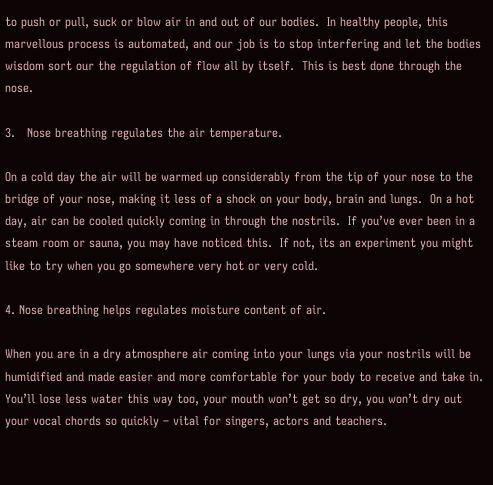to push or pull, suck or blow air in and out of our bodies.  In healthy people, this marvellous process is automated, and our job is to stop interfering and let the bodies wisdom sort our the regulation of flow all by itself.  This is best done through the nose.

3.   Nose breathing regulates the air temperature.

On a cold day the air will be warmed up considerably from the tip of your nose to the bridge of your nose, making it less of a shock on your body, brain and lungs.  On a hot day, air can be cooled quickly coming in through the nostrils.  If you’ve ever been in a steam room or sauna, you may have noticed this.  If not, its an experiment you might like to try when you go somewhere very hot or very cold.

4. Nose breathing helps regulates moisture content of air.

When you are in a dry atmosphere air coming into your lungs via your nostrils will be humidified and made easier and more comfortable for your body to receive and take in.  You’ll lose less water this way too, your mouth won’t get so dry, you won’t dry out your vocal chords so quickly – vital for singers, actors and teachers.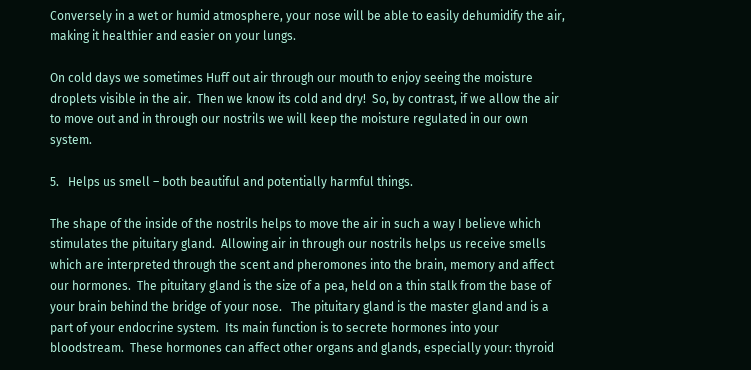Conversely in a wet or humid atmosphere, your nose will be able to easily dehumidify the air, making it healthier and easier on your lungs.

On cold days we sometimes Huff out air through our mouth to enjoy seeing the moisture droplets visible in the air.  Then we know its cold and dry!  So, by contrast, if we allow the air to move out and in through our nostrils we will keep the moisture regulated in our own system.

5.   Helps us smell – both beautiful and potentially harmful things.

The shape of the inside of the nostrils helps to move the air in such a way I believe which stimulates the pituitary gland.  Allowing air in through our nostrils helps us receive smells which are interpreted through the scent and pheromones into the brain, memory and affect our hormones.  The pituitary gland is the size of a pea, held on a thin stalk from the base of your brain behind the bridge of your nose.   The pituitary gland is the master gland and is a part of your endocrine system.  Its main function is to secrete hormones into your bloodstream.  These hormones can affect other organs and glands, especially your: thyroid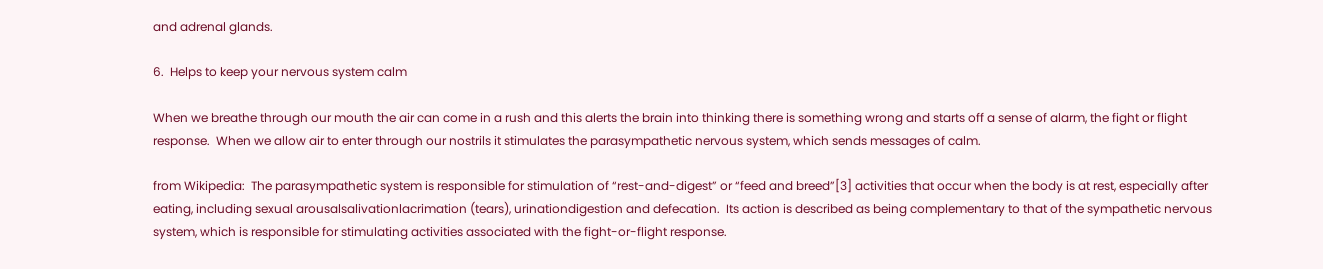and adrenal glands.

6.  Helps to keep your nervous system calm

When we breathe through our mouth the air can come in a rush and this alerts the brain into thinking there is something wrong and starts off a sense of alarm, the fight or flight response.  When we allow air to enter through our nostrils it stimulates the parasympathetic nervous system, which sends messages of calm.

from Wikipedia:  The parasympathetic system is responsible for stimulation of “rest-and-digest” or “feed and breed”[3] activities that occur when the body is at rest, especially after eating, including sexual arousalsalivationlacrimation (tears), urinationdigestion and defecation.  Its action is described as being complementary to that of the sympathetic nervous system, which is responsible for stimulating activities associated with the fight-or-flight response.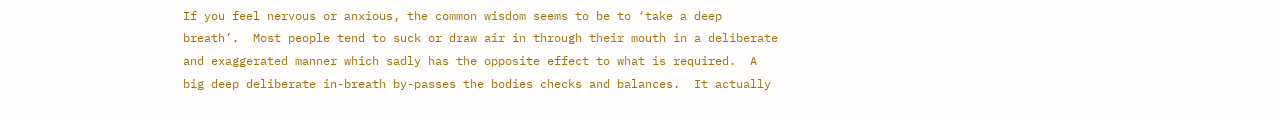If you feel nervous or anxious, the common wisdom seems to be to ‘take a deep breath’.  Most people tend to suck or draw air in through their mouth in a deliberate and exaggerated manner which sadly has the opposite effect to what is required.  A big deep deliberate in-breath by-passes the bodies checks and balances.  It actually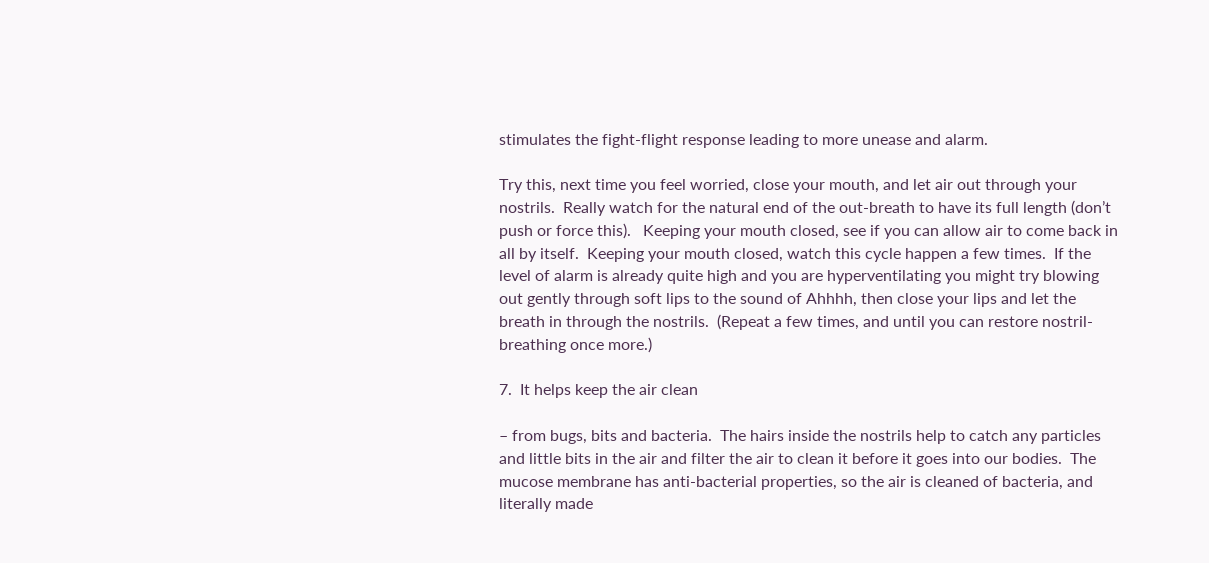stimulates the fight-flight response leading to more unease and alarm.

Try this, next time you feel worried, close your mouth, and let air out through your nostrils.  Really watch for the natural end of the out-breath to have its full length (don’t push or force this).   Keeping your mouth closed, see if you can allow air to come back in all by itself.  Keeping your mouth closed, watch this cycle happen a few times.  If the level of alarm is already quite high and you are hyperventilating you might try blowing out gently through soft lips to the sound of Ahhhh, then close your lips and let the breath in through the nostrils.  (Repeat a few times, and until you can restore nostril-breathing once more.)

7.  It helps keep the air clean

– from bugs, bits and bacteria.  The hairs inside the nostrils help to catch any particles and little bits in the air and filter the air to clean it before it goes into our bodies.  The mucose membrane has anti-bacterial properties, so the air is cleaned of bacteria, and literally made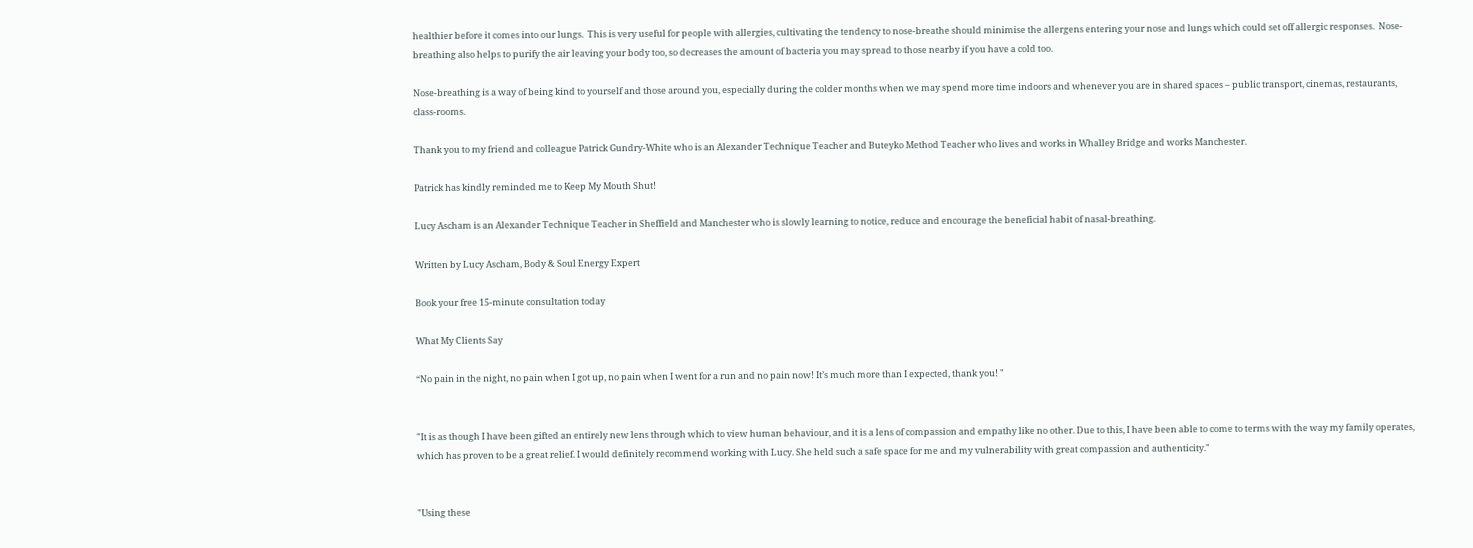healthier before it comes into our lungs.  This is very useful for people with allergies, cultivating the tendency to nose-breathe should minimise the allergens entering your nose and lungs which could set off allergic responses.  Nose-breathing also helps to purify the air leaving your body too, so decreases the amount of bacteria you may spread to those nearby if you have a cold too.

Nose-breathing is a way of being kind to yourself and those around you, especially during the colder months when we may spend more time indoors and whenever you are in shared spaces – public transport, cinemas, restaurants, class-rooms.

Thank you to my friend and colleague Patrick Gundry-White who is an Alexander Technique Teacher and Buteyko Method Teacher who lives and works in Whalley Bridge and works Manchester.

Patrick has kindly reminded me to Keep My Mouth Shut!

Lucy Ascham is an Alexander Technique Teacher in Sheffield and Manchester who is slowly learning to notice, reduce and encourage the beneficial habit of nasal-breathing.

Written by Lucy Ascham, Body & Soul Energy Expert

Book your free 15-minute consultation today

What My Clients Say

“No pain in the night, no pain when I got up, no pain when I went for a run and no pain now! It’s much more than I expected, thank you! "


"It is as though I have been gifted an entirely new lens through which to view human behaviour, and it is a lens of compassion and empathy like no other. Due to this, I have been able to come to terms with the way my family operates, which has proven to be a great relief. I would definitely recommend working with Lucy. She held such a safe space for me and my vulnerability with great compassion and authenticity."


"Using these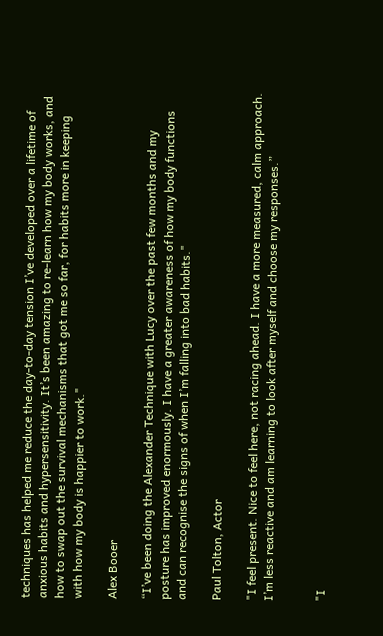techniques has helped me reduce the day-to-day tension I’ve developed over a lifetime of anxious habits and hypersensitivity. It’s been amazing to re-learn how my body works, and how to swap out the survival mechanisms that got me so far, for habits more in keeping with how my body is happier to work."

Alex Booer

“I’ve been doing the Alexander Technique with Lucy over the past few months and my posture has improved enormously. I have a greater awareness of how my body functions and can recognise the signs of when I’m falling into bad habits."

Paul Tolton, Actor

"I feel present. Nice to feel here, not racing ahead. I have a more measured, calm approach. I’m less reactive and am learning to look after myself and choose my responses.”


"I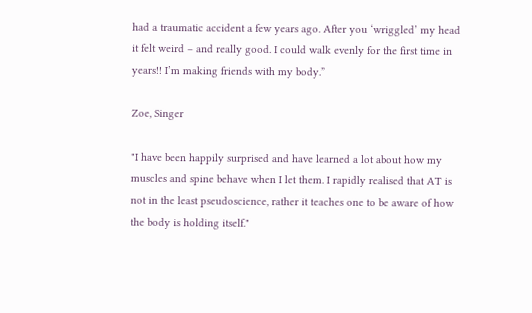had a traumatic accident a few years ago. After you ‘wriggled’ my head it felt weird – and really good. I could walk evenly for the first time in years!! I’m making friends with my body.”

Zoe, Singer

"I have been happily surprised and have learned a lot about how my muscles and spine behave when I let them. I rapidly realised that AT is not in the least pseudoscience, rather it teaches one to be aware of how the body is holding itself."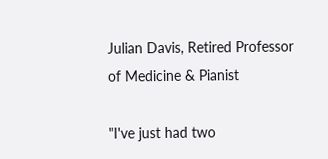Julian Davis, Retired Professor of Medicine & Pianist

"I've just had two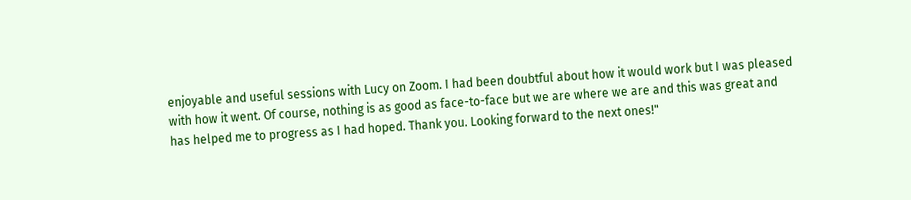enjoyable and useful sessions with Lucy on Zoom. I had been doubtful about how it would work but I was pleased with how it went. Of course, nothing is as good as face-to-face but we are where we are and this was great and has helped me to progress as I had hoped. Thank you. Looking forward to the next ones!"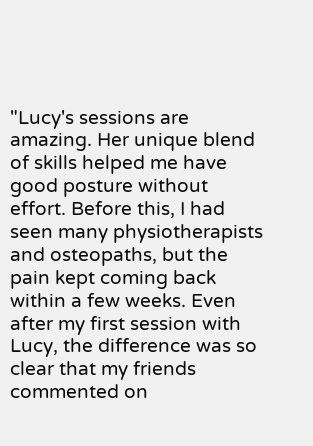"Lucy's sessions are amazing. Her unique blend of skills helped me have good posture without effort. Before this, I had seen many physiotherapists and osteopaths, but the pain kept coming back within a few weeks. Even after my first session with Lucy, the difference was so clear that my friends commented on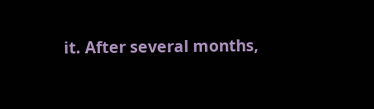it. After several months,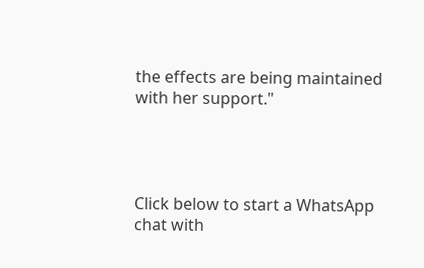the effects are being maintained with her support."




Click below to start a WhatsApp chat with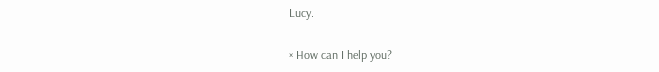Lucy.

× How can I help you?